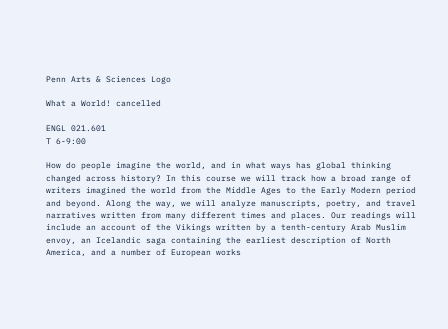Penn Arts & Sciences Logo

What a World! cancelled

ENGL 021.601
T 6-9:00

How do people imagine the world, and in what ways has global thinking changed across history? In this course we will track how a broad range of writers imagined the world from the Middle Ages to the Early Modern period and beyond. Along the way, we will analyze manuscripts, poetry, and travel narratives written from many different times and places. Our readings will include an account of the Vikings written by a tenth-century Arab Muslim envoy, an Icelandic saga containing the earliest description of North America, and a number of European works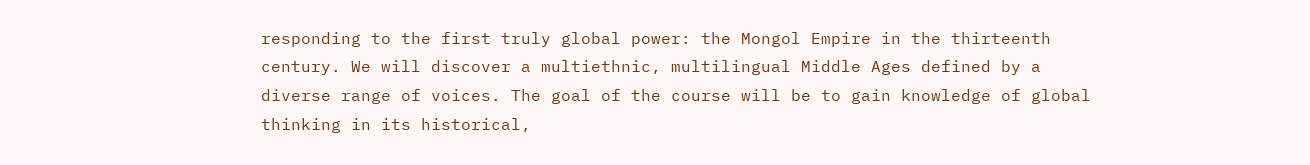responding to the first truly global power: the Mongol Empire in the thirteenth century. We will discover a multiethnic, multilingual Middle Ages defined by a diverse range of voices. The goal of the course will be to gain knowledge of global thinking in its historical,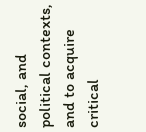social, and political contexts, and to acquire critical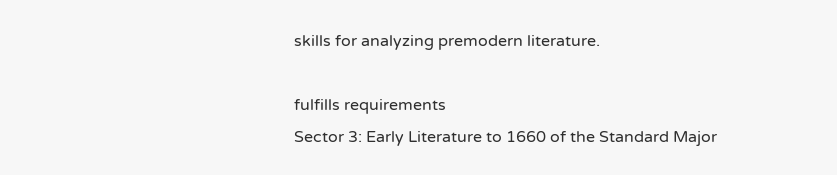skills for analyzing premodern literature.

fulfills requirements
Sector 3: Early Literature to 1660 of the Standard Major